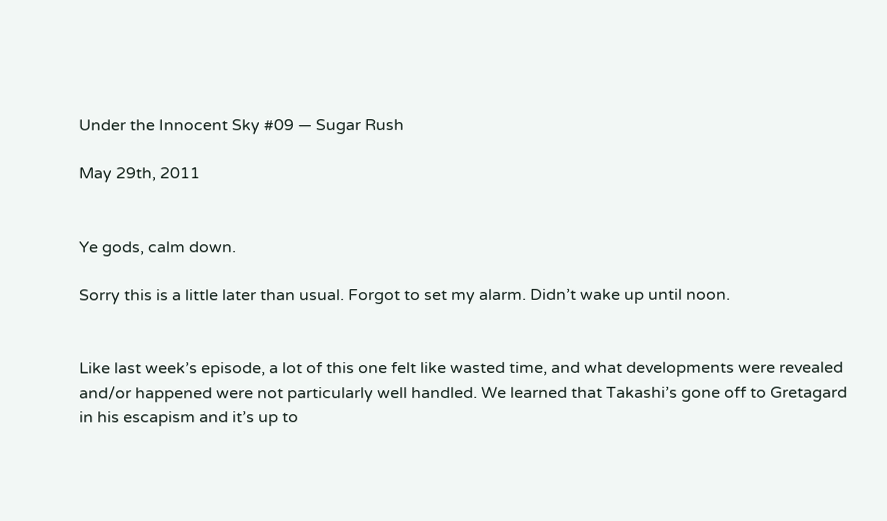Under the Innocent Sky #09 — Sugar Rush

May 29th, 2011


Ye gods, calm down.

Sorry this is a little later than usual. Forgot to set my alarm. Didn’t wake up until noon.


Like last week’s episode, a lot of this one felt like wasted time, and what developments were revealed and/or happened were not particularly well handled. We learned that Takashi’s gone off to Gretagard in his escapism and it’s up to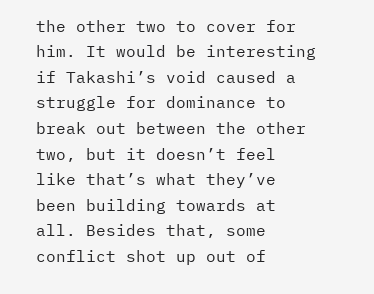the other two to cover for him. It would be interesting if Takashi’s void caused a struggle for dominance to break out between the other two, but it doesn’t feel like that’s what they’ve been building towards at all. Besides that, some conflict shot up out of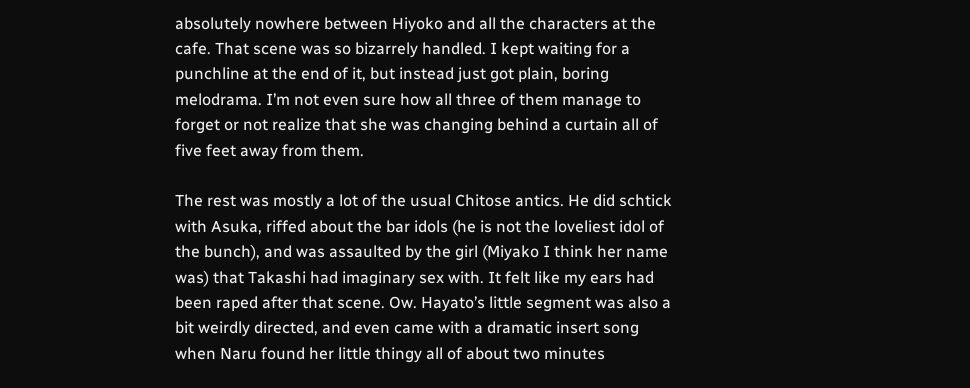absolutely nowhere between Hiyoko and all the characters at the cafe. That scene was so bizarrely handled. I kept waiting for a punchline at the end of it, but instead just got plain, boring melodrama. I’m not even sure how all three of them manage to forget or not realize that she was changing behind a curtain all of five feet away from them.

The rest was mostly a lot of the usual Chitose antics. He did schtick with Asuka, riffed about the bar idols (he is not the loveliest idol of the bunch), and was assaulted by the girl (Miyako I think her name was) that Takashi had imaginary sex with. It felt like my ears had been raped after that scene. Ow. Hayato’s little segment was also a bit weirdly directed, and even came with a dramatic insert song when Naru found her little thingy all of about two minutes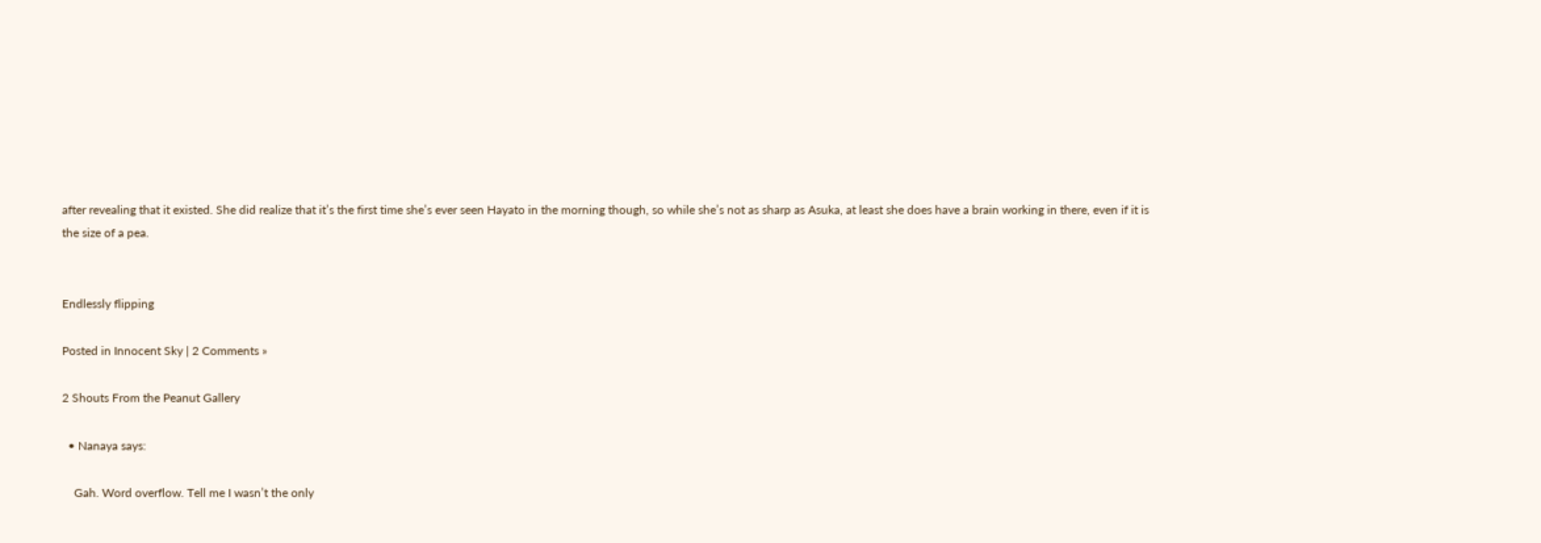after revealing that it existed. She did realize that it’s the first time she’s ever seen Hayato in the morning though, so while she’s not as sharp as Asuka, at least she does have a brain working in there, even if it is the size of a pea.


Endlessly flipping

Posted in Innocent Sky | 2 Comments »

2 Shouts From the Peanut Gallery

  • Nanaya says:

    Gah. Word overflow. Tell me I wasn’t the only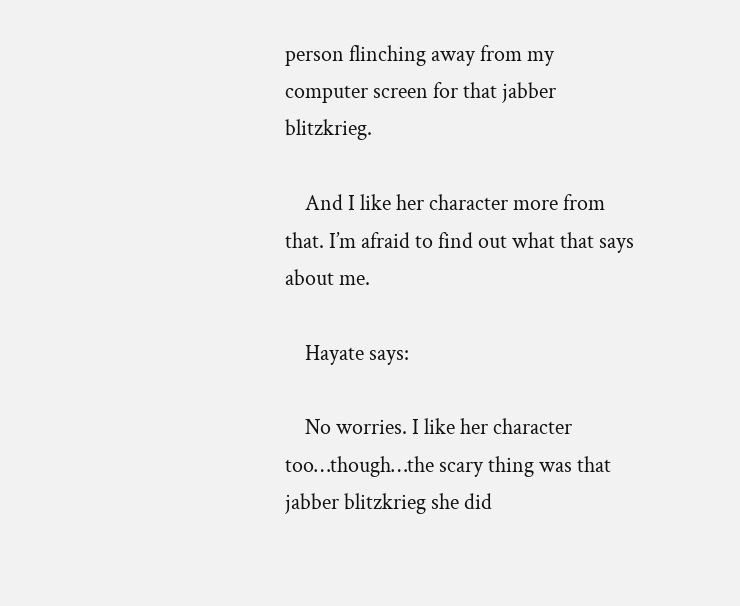person flinching away from my computer screen for that jabber blitzkrieg.

    And I like her character more from that. I’m afraid to find out what that says about me.

    Hayate says:

    No worries. I like her character too…though…the scary thing was that jabber blitzkrieg she did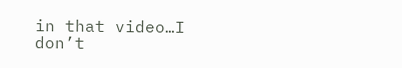in that video…I don’t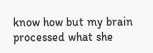know how but my brain processed what she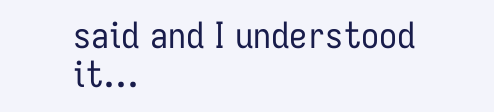said and I understood it…